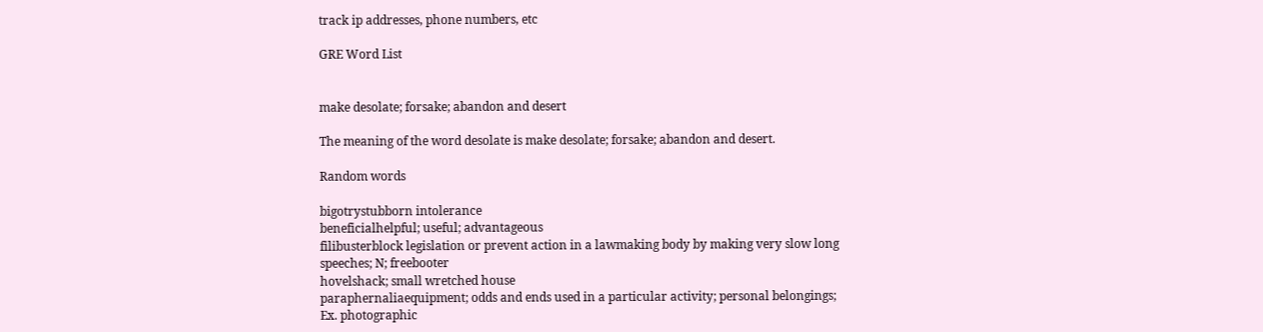track ip addresses, phone numbers, etc

GRE Word List


make desolate; forsake; abandon and desert

The meaning of the word desolate is make desolate; forsake; abandon and desert.

Random words

bigotrystubborn intolerance
beneficialhelpful; useful; advantageous
filibusterblock legislation or prevent action in a lawmaking body by making very slow long speeches; N; freebooter
hovelshack; small wretched house
paraphernaliaequipment; odds and ends used in a particular activity; personal belongings; Ex. photographic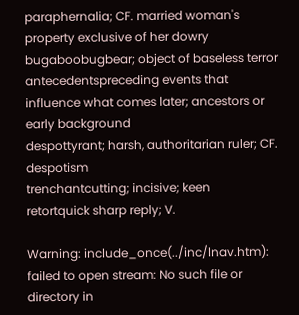paraphernalia; CF. married woman's property exclusive of her dowry
bugaboobugbear; object of baseless terror
antecedentspreceding events that influence what comes later; ancestors or early background
despottyrant; harsh, authoritarian ruler; CF. despotism
trenchantcutting; incisive; keen
retortquick sharp reply; V.

Warning: include_once(../inc/lnav.htm): failed to open stream: No such file or directory in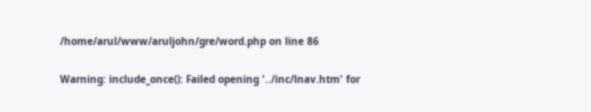/home/arul/www/aruljohn/gre/word.php on line 86

Warning: include_once(): Failed opening '../inc/lnav.htm' for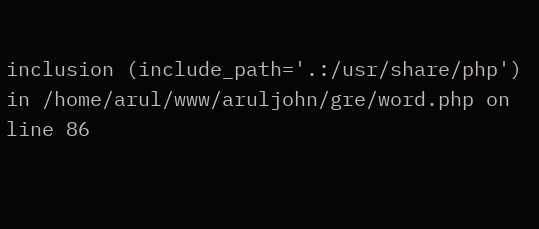inclusion (include_path='.:/usr/share/php') in /home/arul/www/aruljohn/gre/word.php on line 86